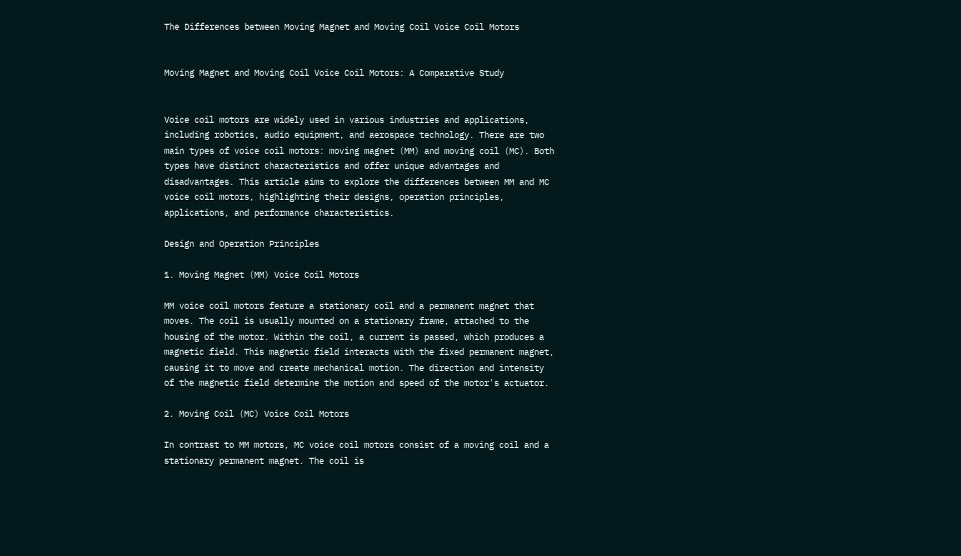The Differences between Moving Magnet and Moving Coil Voice Coil Motors


Moving Magnet and Moving Coil Voice Coil Motors: A Comparative Study


Voice coil motors are widely used in various industries and applications, including robotics, audio equipment, and aerospace technology. There are two main types of voice coil motors: moving magnet (MM) and moving coil (MC). Both types have distinct characteristics and offer unique advantages and disadvantages. This article aims to explore the differences between MM and MC voice coil motors, highlighting their designs, operation principles, applications, and performance characteristics.

Design and Operation Principles

1. Moving Magnet (MM) Voice Coil Motors

MM voice coil motors feature a stationary coil and a permanent magnet that moves. The coil is usually mounted on a stationary frame, attached to the housing of the motor. Within the coil, a current is passed, which produces a magnetic field. This magnetic field interacts with the fixed permanent magnet, causing it to move and create mechanical motion. The direction and intensity of the magnetic field determine the motion and speed of the motor's actuator.

2. Moving Coil (MC) Voice Coil Motors

In contrast to MM motors, MC voice coil motors consist of a moving coil and a stationary permanent magnet. The coil is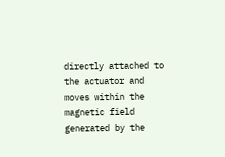directly attached to the actuator and moves within the magnetic field generated by the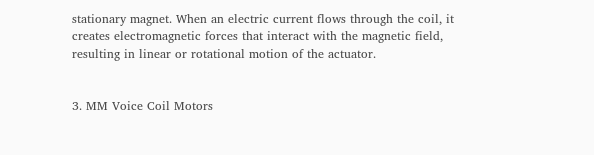stationary magnet. When an electric current flows through the coil, it creates electromagnetic forces that interact with the magnetic field, resulting in linear or rotational motion of the actuator.


3. MM Voice Coil Motors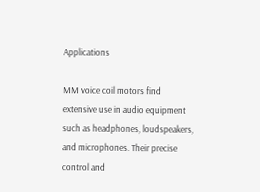Applications

MM voice coil motors find extensive use in audio equipment such as headphones, loudspeakers, and microphones. Their precise control and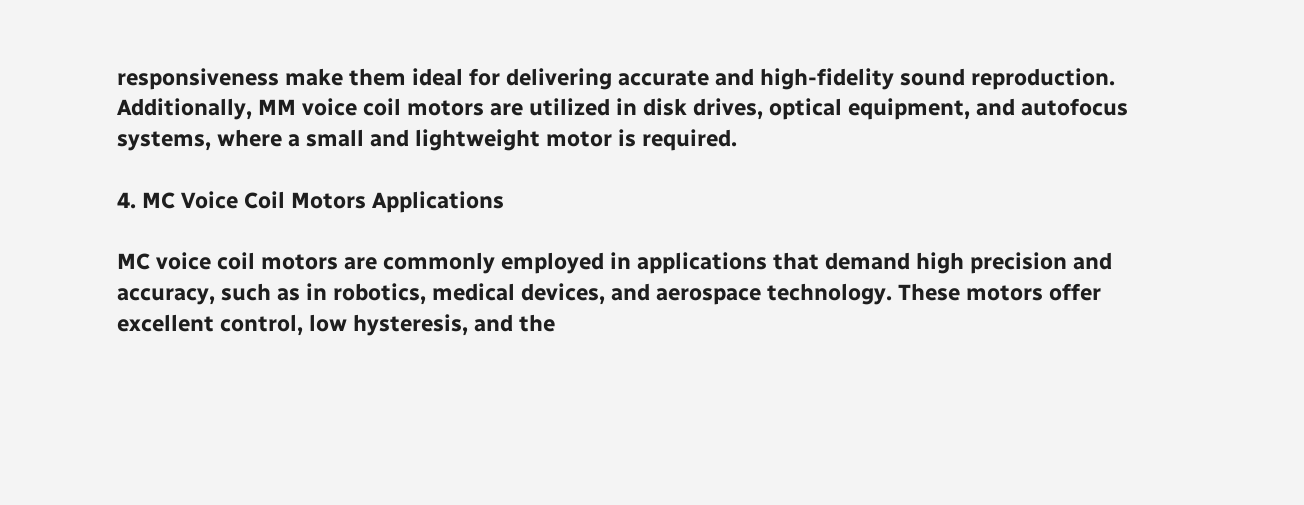responsiveness make them ideal for delivering accurate and high-fidelity sound reproduction. Additionally, MM voice coil motors are utilized in disk drives, optical equipment, and autofocus systems, where a small and lightweight motor is required.

4. MC Voice Coil Motors Applications

MC voice coil motors are commonly employed in applications that demand high precision and accuracy, such as in robotics, medical devices, and aerospace technology. These motors offer excellent control, low hysteresis, and the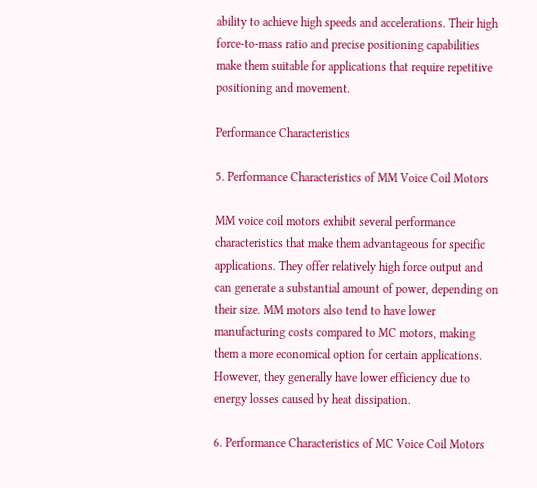ability to achieve high speeds and accelerations. Their high force-to-mass ratio and precise positioning capabilities make them suitable for applications that require repetitive positioning and movement.

Performance Characteristics

5. Performance Characteristics of MM Voice Coil Motors

MM voice coil motors exhibit several performance characteristics that make them advantageous for specific applications. They offer relatively high force output and can generate a substantial amount of power, depending on their size. MM motors also tend to have lower manufacturing costs compared to MC motors, making them a more economical option for certain applications. However, they generally have lower efficiency due to energy losses caused by heat dissipation.

6. Performance Characteristics of MC Voice Coil Motors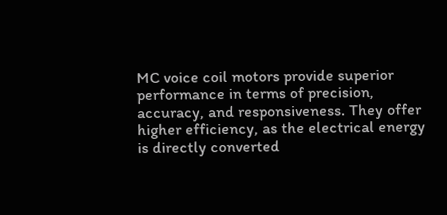MC voice coil motors provide superior performance in terms of precision, accuracy, and responsiveness. They offer higher efficiency, as the electrical energy is directly converted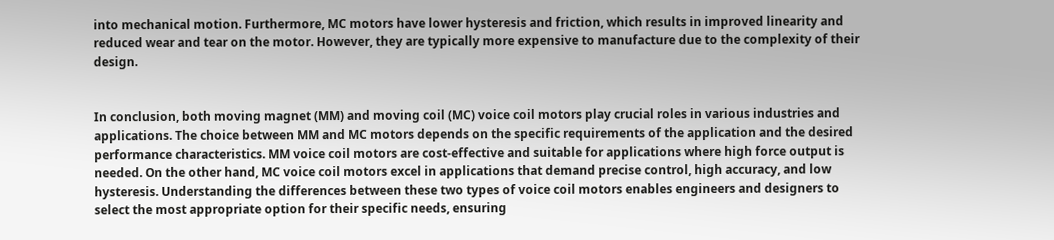into mechanical motion. Furthermore, MC motors have lower hysteresis and friction, which results in improved linearity and reduced wear and tear on the motor. However, they are typically more expensive to manufacture due to the complexity of their design.


In conclusion, both moving magnet (MM) and moving coil (MC) voice coil motors play crucial roles in various industries and applications. The choice between MM and MC motors depends on the specific requirements of the application and the desired performance characteristics. MM voice coil motors are cost-effective and suitable for applications where high force output is needed. On the other hand, MC voice coil motors excel in applications that demand precise control, high accuracy, and low hysteresis. Understanding the differences between these two types of voice coil motors enables engineers and designers to select the most appropriate option for their specific needs, ensuring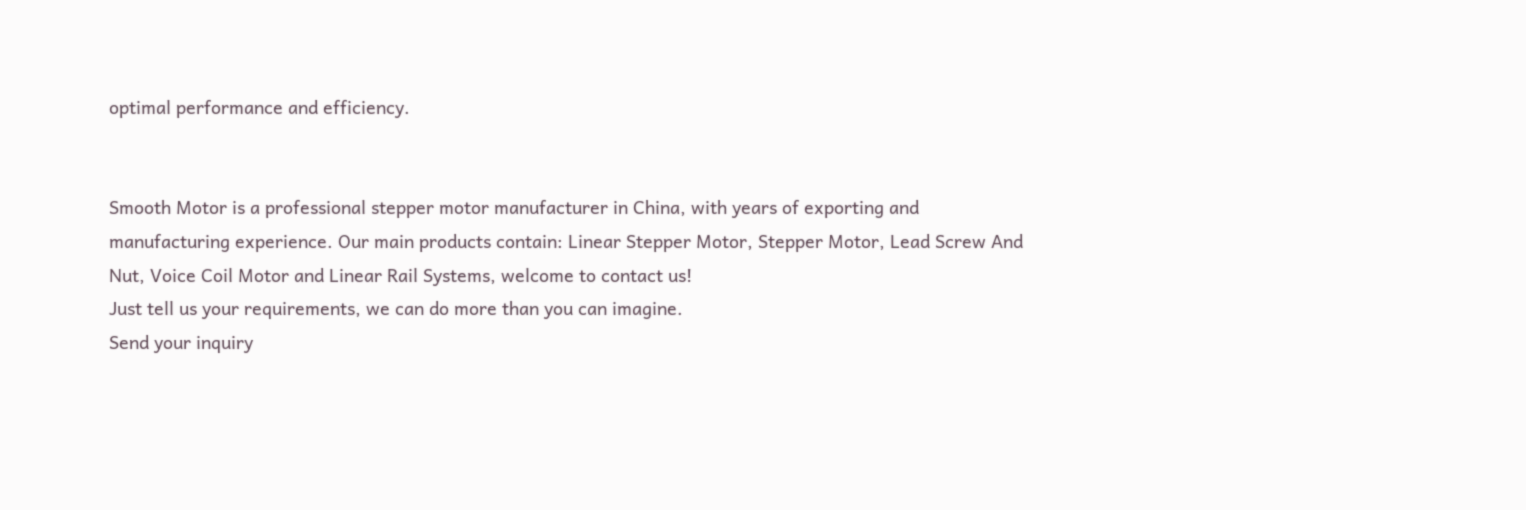optimal performance and efficiency.


Smooth Motor is a professional stepper motor manufacturer in China, with years of exporting and manufacturing experience. Our main products contain: Linear Stepper Motor, Stepper Motor, Lead Screw And Nut, Voice Coil Motor and Linear Rail Systems, welcome to contact us!
Just tell us your requirements, we can do more than you can imagine.
Send your inquiry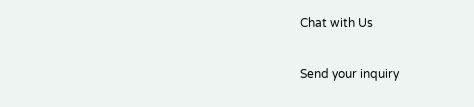Chat with Us

Send your inquiry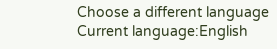Choose a different language
Current language:English